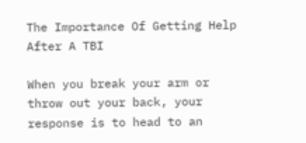The Importance Of Getting Help After A TBI

When you break your arm or throw out your back, your response is to head to an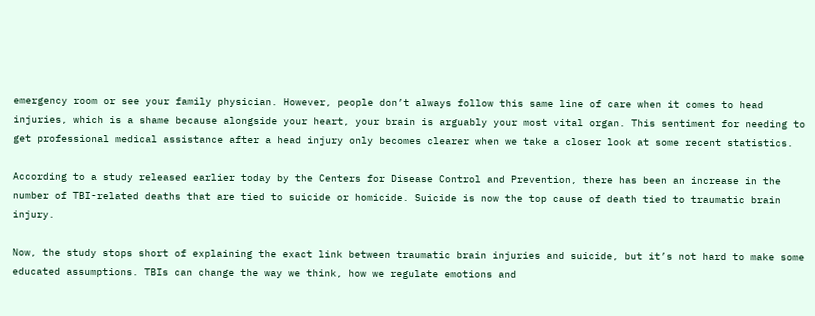emergency room or see your family physician. However, people don’t always follow this same line of care when it comes to head injuries, which is a shame because alongside your heart, your brain is arguably your most vital organ. This sentiment for needing to get professional medical assistance after a head injury only becomes clearer when we take a closer look at some recent statistics.

According to a study released earlier today by the Centers for Disease Control and Prevention, there has been an increase in the number of TBI-related deaths that are tied to suicide or homicide. Suicide is now the top cause of death tied to traumatic brain injury.

Now, the study stops short of explaining the exact link between traumatic brain injuries and suicide, but it’s not hard to make some educated assumptions. TBIs can change the way we think, how we regulate emotions and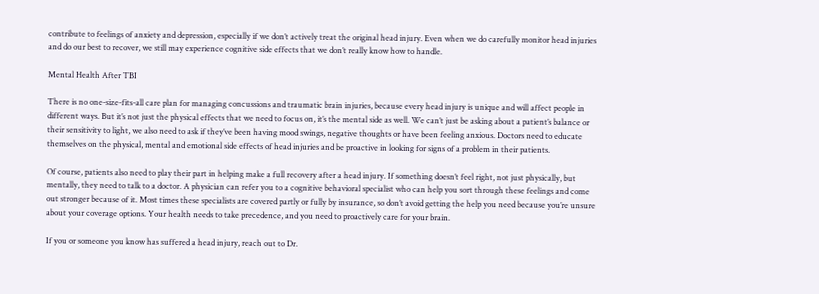contribute to feelings of anxiety and depression, especially if we don’t actively treat the original head injury. Even when we do carefully monitor head injuries and do our best to recover, we still may experience cognitive side effects that we don’t really know how to handle.

Mental Health After TBI

There is no one-size-fits-all care plan for managing concussions and traumatic brain injuries, because every head injury is unique and will affect people in different ways. But it’s not just the physical effects that we need to focus on, it’s the mental side as well. We can’t just be asking about a patient’s balance or their sensitivity to light, we also need to ask if they’ve been having mood swings, negative thoughts or have been feeling anxious. Doctors need to educate themselves on the physical, mental and emotional side effects of head injuries and be proactive in looking for signs of a problem in their patients.

Of course, patients also need to play their part in helping make a full recovery after a head injury. If something doesn’t feel right, not just physically, but mentally, they need to talk to a doctor. A physician can refer you to a cognitive behavioral specialist who can help you sort through these feelings and come out stronger because of it. Most times these specialists are covered partly or fully by insurance, so don’t avoid getting the help you need because you’re unsure about your coverage options. Your health needs to take precedence, and you need to proactively care for your brain.

If you or someone you know has suffered a head injury, reach out to Dr.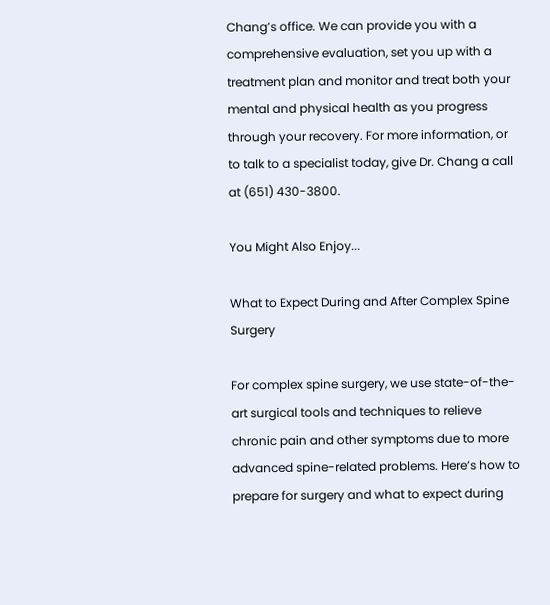Chang’s office. We can provide you with a comprehensive evaluation, set you up with a treatment plan and monitor and treat both your mental and physical health as you progress through your recovery. For more information, or to talk to a specialist today, give Dr. Chang a call at (651) 430-3800.

You Might Also Enjoy...

What to Expect During and After Complex Spine Surgery

For complex spine surgery, we use state-of-the-art surgical tools and techniques to relieve chronic pain and other symptoms due to more advanced spine-related problems. Here’s how to prepare for surgery and what to expect during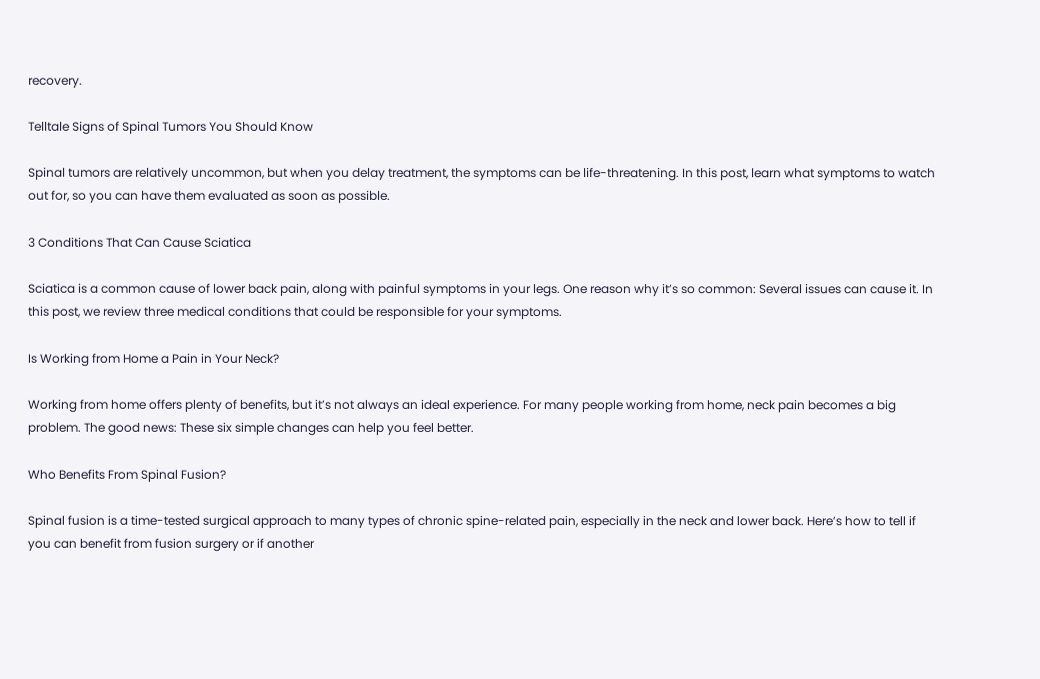recovery.

Telltale Signs of Spinal Tumors You Should Know

Spinal tumors are relatively uncommon, but when you delay treatment, the symptoms can be life-threatening. In this post, learn what symptoms to watch out for, so you can have them evaluated as soon as possible.

3 Conditions That Can Cause Sciatica

Sciatica is a common cause of lower back pain, along with painful symptoms in your legs. One reason why it’s so common: Several issues can cause it. In this post, we review three medical conditions that could be responsible for your symptoms.

Is Working from Home a Pain in Your Neck?

Working from home offers plenty of benefits, but it’s not always an ideal experience. For many people working from home, neck pain becomes a big problem. The good news: These six simple changes can help you feel better.

Who Benefits From Spinal Fusion?

Spinal fusion is a time-tested surgical approach to many types of chronic spine-related pain, especially in the neck and lower back. Here’s how to tell if you can benefit from fusion surgery or if another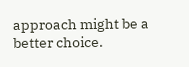approach might be a better choice.